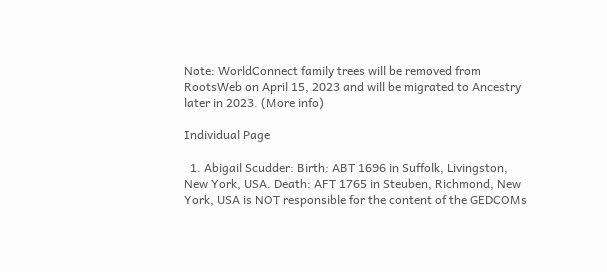Note: WorldConnect family trees will be removed from RootsWeb on April 15, 2023 and will be migrated to Ancestry later in 2023. (More info)

Individual Page

  1. Abigail Scudder: Birth: ABT 1696 in Suffolk, Livingston, New York, USA. Death: AFT 1765 in Steuben, Richmond, New York, USA is NOT responsible for the content of the GEDCOMs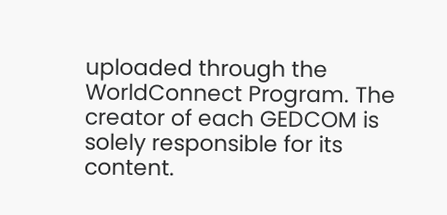uploaded through the WorldConnect Program. The creator of each GEDCOM is solely responsible for its content.